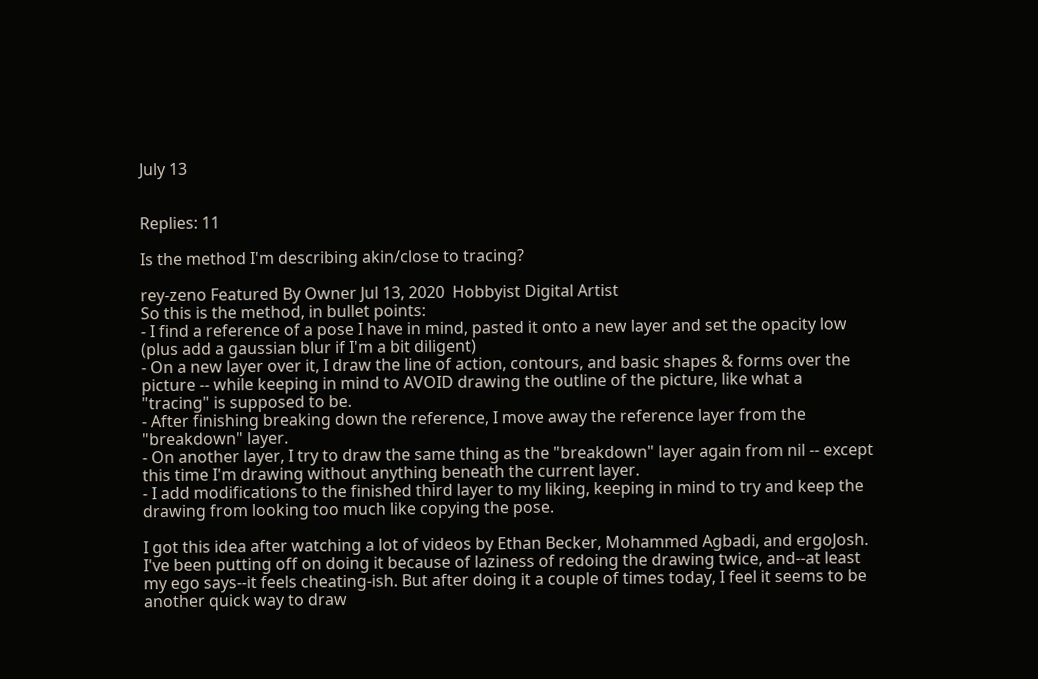July 13


Replies: 11

Is the method I'm describing akin/close to tracing?

rey-zeno Featured By Owner Jul 13, 2020  Hobbyist Digital Artist
So this is the method, in bullet points:
- I find a reference of a pose I have in mind, pasted it onto a new layer and set the opacity low (plus add a gaussian blur if I'm a bit diligent)
- On a new layer over it, I draw the line of action, contours, and basic shapes & forms over the picture -- while keeping in mind to AVOID drawing the outline of the picture, like what a "tracing" is supposed to be.
- After finishing breaking down the reference, I move away the reference layer from the "breakdown" layer.
- On another layer, I try to draw the same thing as the "breakdown" layer again from nil -- except this time I'm drawing without anything beneath the current layer.
- I add modifications to the finished third layer to my liking, keeping in mind to try and keep the drawing from looking too much like copying the pose.

I got this idea after watching a lot of videos by Ethan Becker, Mohammed Agbadi, and ergoJosh. I've been putting off on doing it because of laziness of redoing the drawing twice, and--at least my ego says--it feels cheating-ish. But after doing it a couple of times today, I feel it seems to be another quick way to draw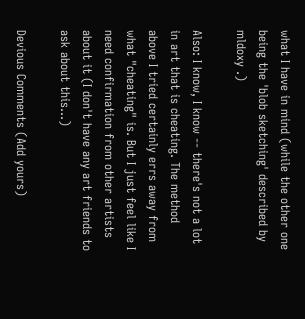what I have in mind (while the other one being the 'blob sketching' described by mldoxy .)

Also: I know, I know -- there's not a lot in art that is cheating. The method above I tried certainly errs away from what "cheating" is. But I just feel like I need confirmation from other artists about it (I don't have any art friends to ask about this...)

Devious Comments (Add yours)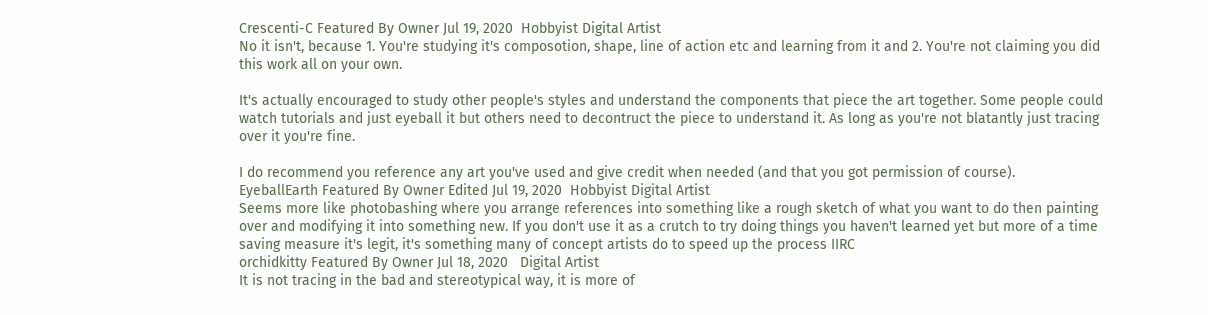Crescenti-C Featured By Owner Jul 19, 2020  Hobbyist Digital Artist
No it isn't, because 1. You're studying it's composotion, shape, line of action etc and learning from it and 2. You're not claiming you did this work all on your own.

It's actually encouraged to study other people's styles and understand the components that piece the art together. Some people could watch tutorials and just eyeball it but others need to decontruct the piece to understand it. As long as you're not blatantly just tracing over it you're fine.

I do recommend you reference any art you've used and give credit when needed (and that you got permission of course).
EyeballEarth Featured By Owner Edited Jul 19, 2020  Hobbyist Digital Artist
Seems more like photobashing where you arrange references into something like a rough sketch of what you want to do then painting over and modifying it into something new. If you don't use it as a crutch to try doing things you haven't learned yet but more of a time saving measure it's legit, it's something many of concept artists do to speed up the process IIRC
orchidkitty Featured By Owner Jul 18, 2020   Digital Artist
It is not tracing in the bad and stereotypical way, it is more of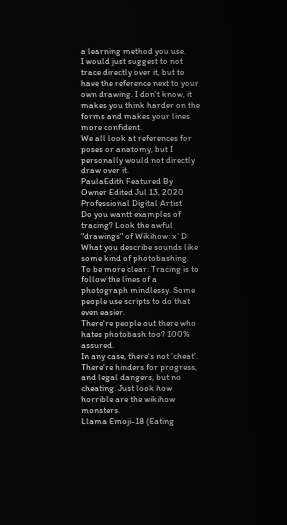a learning method you use.
I would just suggest to not trace directly over it, but to have the reference next to your own drawing. I don't know, it makes you think harder on the forms and makes your lines more confident.
We all look at references for poses or anatomy, but I personally would not directly draw over it.
PaulaEdith Featured By Owner Edited Jul 13, 2020  Professional Digital Artist
Do you wantt examples of tracing? Look the awful "drawings" of Wikihow: x`D
What you describe sounds like some kind of photobashing.
To be more clear: Tracing is to follow the lines of a photograph mindlessy. Some people use scripts to do that even easier.
There're people out there who hates photobash too? 100% assured.
In any case, there's not 'cheat'. There're hinders for progress, and legal dangers, but no cheating. Just look how horrible are the wikihow monsters.
Llama Emoji-18 (Eating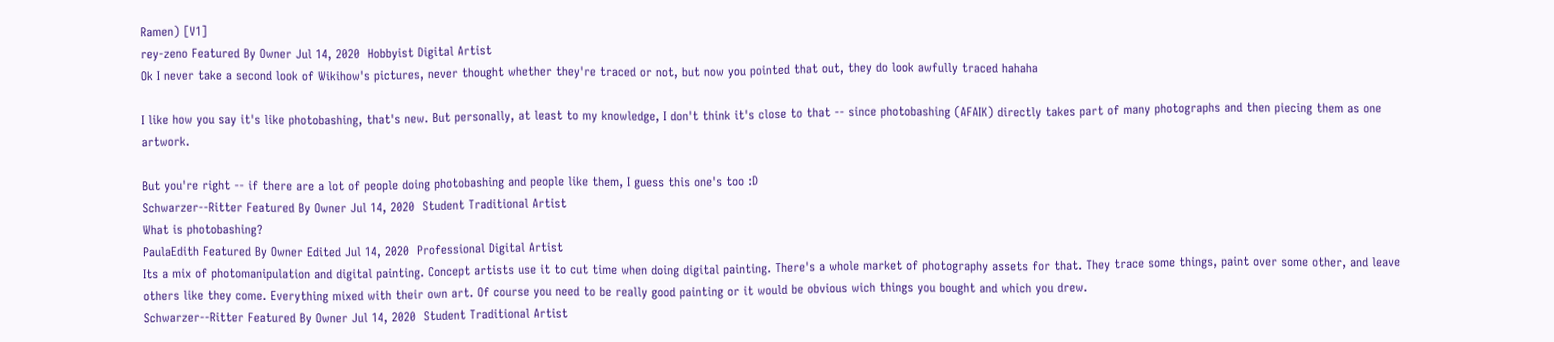Ramen) [V1]
rey-zeno Featured By Owner Jul 14, 2020  Hobbyist Digital Artist
Ok I never take a second look of Wikihow's pictures, never thought whether they're traced or not, but now you pointed that out, they do look awfully traced hahaha

I like how you say it's like photobashing, that's new. But personally, at least to my knowledge, I don't think it's close to that -- since photobashing (AFAIK) directly takes part of many photographs and then piecing them as one artwork.

But you're right -- if there are a lot of people doing photobashing and people like them, I guess this one's too :D
Schwarzer--Ritter Featured By Owner Jul 14, 2020  Student Traditional Artist
What is photobashing?
PaulaEdith Featured By Owner Edited Jul 14, 2020  Professional Digital Artist
Its a mix of photomanipulation and digital painting. Concept artists use it to cut time when doing digital painting. There's a whole market of photography assets for that. They trace some things, paint over some other, and leave others like they come. Everything mixed with their own art. Of course you need to be really good painting or it would be obvious wich things you bought and which you drew.
Schwarzer--Ritter Featured By Owner Jul 14, 2020  Student Traditional Artist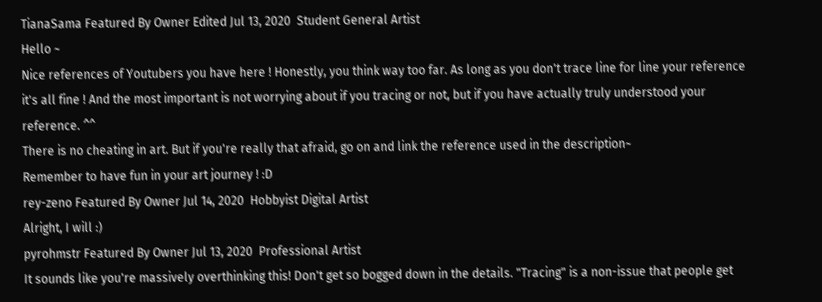TianaSama Featured By Owner Edited Jul 13, 2020  Student General Artist
Hello ~
Nice references of Youtubers you have here ! Honestly, you think way too far. As long as you don't trace line for line your reference it's all fine ! And the most important is not worrying about if you tracing or not, but if you have actually truly understood your reference. ^^
There is no cheating in art. But if you're really that afraid, go on and link the reference used in the description~
Remember to have fun in your art journey ! :D
rey-zeno Featured By Owner Jul 14, 2020  Hobbyist Digital Artist
Alright, I will :)
pyrohmstr Featured By Owner Jul 13, 2020  Professional Artist
It sounds like you're massively overthinking this! Don't get so bogged down in the details. "Tracing" is a non-issue that people get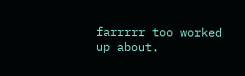farrrrr too worked up about.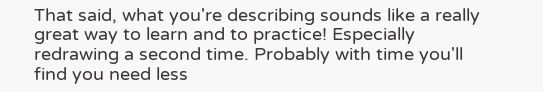That said, what you're describing sounds like a really great way to learn and to practice! Especially redrawing a second time. Probably with time you'll find you need less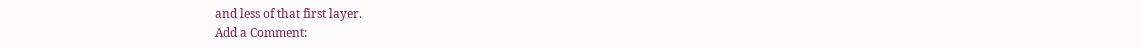and less of that first layer.
Add a Comment: